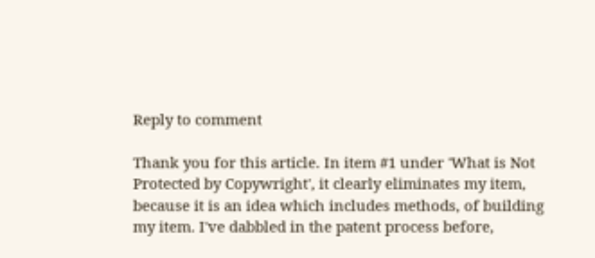Reply to comment

Thank you for this article. In item #1 under 'What is Not
Protected by Copywright', it clearly eliminates my item,
because it is an idea which includes methods, of building
my item. I've dabbled in the patent process before,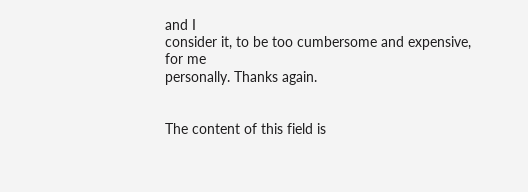and I
consider it, to be too cumbersome and expensive, for me
personally. Thanks again.


The content of this field is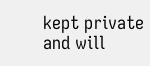kept private and will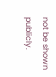not be shown publicly.